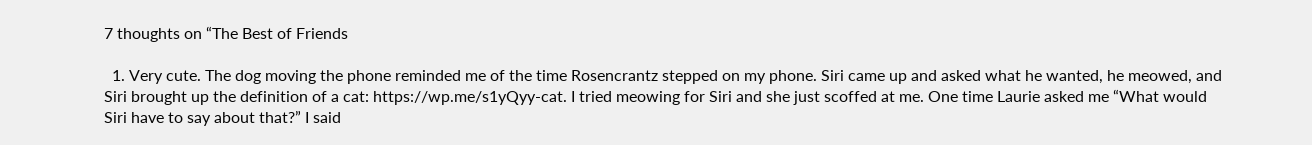7 thoughts on “The Best of Friends

  1. Very cute. The dog moving the phone reminded me of the time Rosencrantz stepped on my phone. Siri came up and asked what he wanted, he meowed, and Siri brought up the definition of a cat: https://wp.me/s1yQyy-cat. I tried meowing for Siri and she just scoffed at me. One time Laurie asked me “What would Siri have to say about that?” I said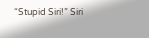“Stupid Siri!” Siri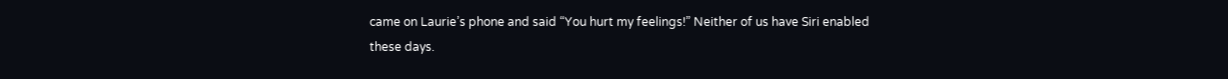came on Laurie’s phone and said “You hurt my feelings!” Neither of us have Siri enabled these days.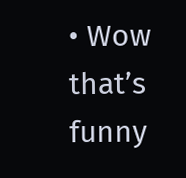• Wow that’s funny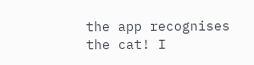the app recognises the cat! I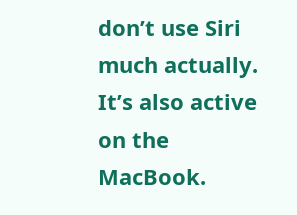don’t use Siri much actually. It’s also active on the MacBook.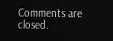Comments are closed.